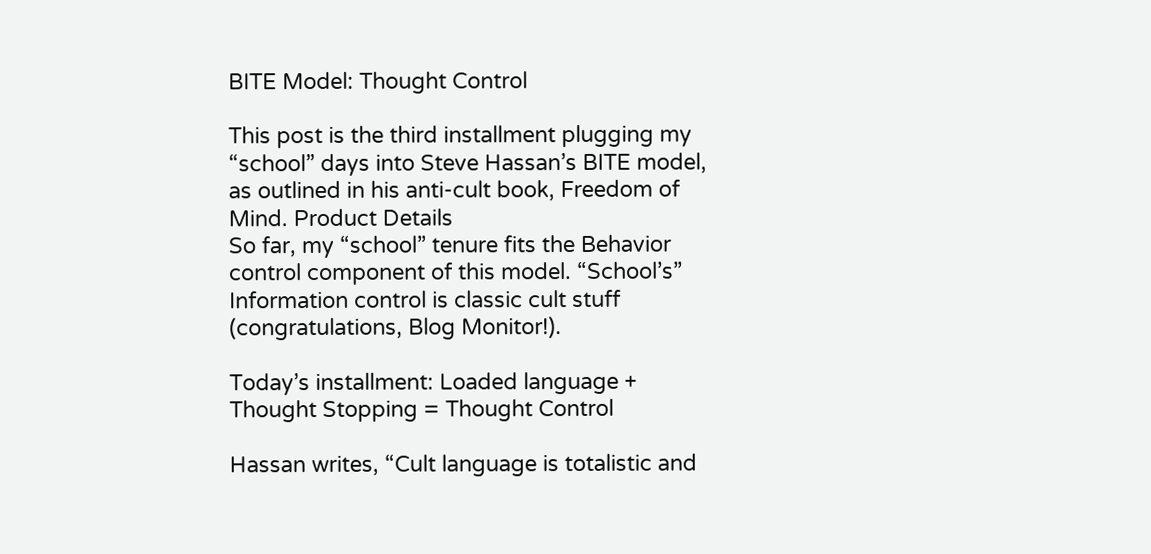BITE Model: Thought Control

This post is the third installment plugging my “school” days into Steve Hassan’s BITE model, as outlined in his anti-cult book, Freedom of Mind. Product Details
So far, my “school” tenure fits the Behavior control component of this model. “School’s” Information control is classic cult stuff (congratulations, Blog Monitor!).

Today’s installment: Loaded language + Thought Stopping = Thought Control

Hassan writes, “Cult language is totalistic and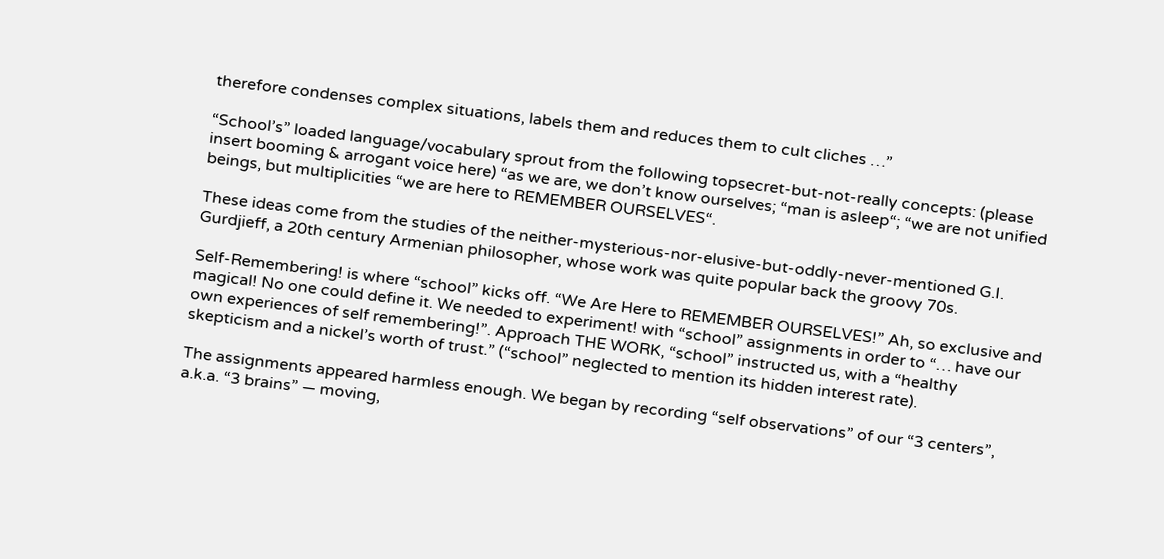therefore condenses complex situations, labels them and reduces them to cult cliches …”

“School’s” loaded language/vocabulary sprout from the following topsecret-but-not-really concepts: (please insert booming & arrogant voice here) “as we are, we don’t know ourselves; “man is asleep“; “we are not unified beings, but multiplicities “we are here to REMEMBER OURSELVES“.

These ideas come from the studies of the neither-mysterious-nor-elusive-but-oddly-never-mentioned G.I. Gurdjieff, a 20th century Armenian philosopher, whose work was quite popular back the groovy 70s.

Self-Remembering! is where “school” kicks off. “We Are Here to REMEMBER OURSELVES!” Ah, so exclusive and magical! No one could define it. We needed to experiment! with “school” assignments in order to “… have our own experiences of self remembering!”. Approach THE WORK, “school” instructed us, with a “healthy skepticism and a nickel’s worth of trust.” (“school” neglected to mention its hidden interest rate).

The assignments appeared harmless enough. We began by recording “self observations” of our “3 centers”, a.k.a. “3 brains” — moving,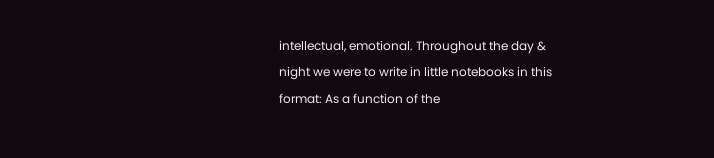intellectual, emotional. Throughout the day & night we were to write in little notebooks in this format: As a function of the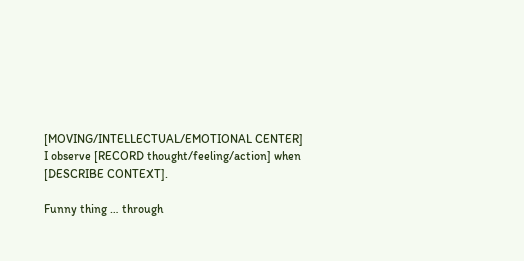[MOVING/INTELLECTUAL/EMOTIONAL CENTER] I observe [RECORD thought/feeling/action] when [DESCRIBE CONTEXT].

Funny thing … through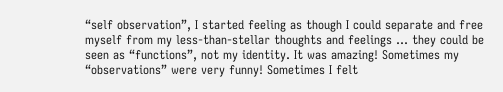“self observation”, I started feeling as though I could separate and free myself from my less-than-stellar thoughts and feelings … they could be seen as “functions”, not my identity. It was amazing! Sometimes my “observations” were very funny! Sometimes I felt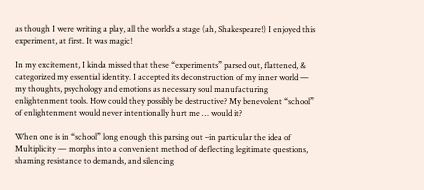as though I were writing a play, all the world’s a stage (ah, Shakespeare!) I enjoyed this experiment, at first. It was magic!

In my excitement, I kinda missed that these “experiments” parsed out, flattened, & categorized my essential identity. I accepted its deconstruction of my inner world — my thoughts, psychology and emotions as necessary soul manufacturing enlightenment tools. How could they possibly be destructive? My benevolent “school” of enlightenment would never intentionally hurt me … would it?

When one is in “school” long enough this parsing out –in particular the idea of Multiplicity — morphs into a convenient method of deflecting legitimate questions, shaming resistance to demands, and silencing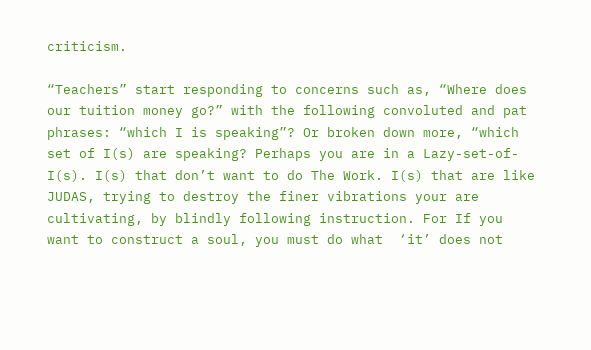criticism.

“Teachers” start responding to concerns such as, “Where does our tuition money go?” with the following convoluted and pat phrases: “which I is speaking”? Or broken down more, “which set of I(s) are speaking? Perhaps you are in a Lazy-set-of-I(s). I(s) that don’t want to do The Work. I(s) that are like JUDAS, trying to destroy the finer vibrations your are cultivating, by blindly following instruction. For If you want to construct a soul, you must do what  ‘it’ does not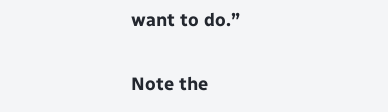want to do.”

Note the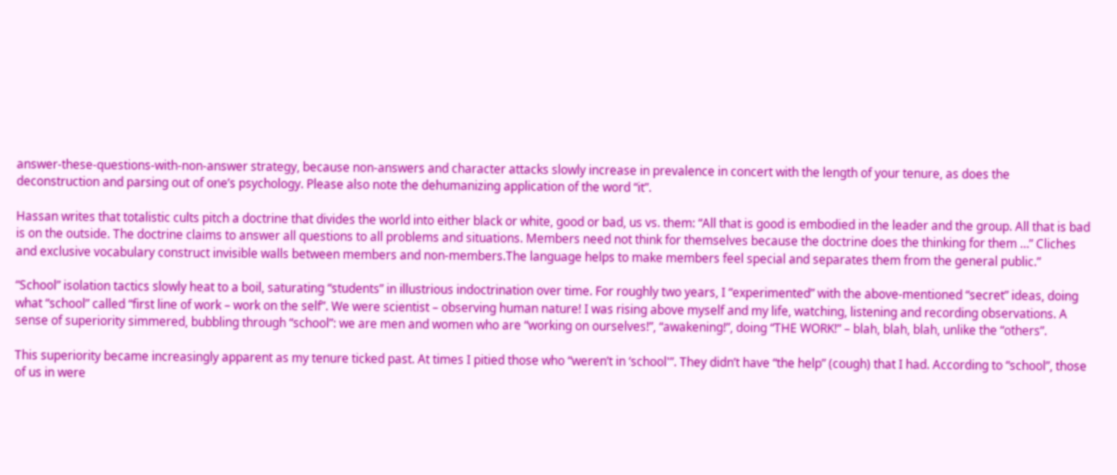answer-these-questions-with-non-answer strategy, because non-answers and character attacks slowly increase in prevalence in concert with the length of your tenure, as does the deconstruction and parsing out of one’s psychology. Please also note the dehumanizing application of the word “it”.

Hassan writes that totalistic cults pitch a doctrine that divides the world into either black or white, good or bad, us vs. them: “All that is good is embodied in the leader and the group. All that is bad is on the outside. The doctrine claims to answer all questions to all problems and situations. Members need not think for themselves because the doctrine does the thinking for them …” Cliches and exclusive vocabulary construct invisible walls between members and non-members.The language helps to make members feel special and separates them from the general public.”

“School” isolation tactics slowly heat to a boil, saturating “students” in illustrious indoctrination over time. For roughly two years, I “experimented” with the above-mentioned “secret” ideas, doing what “school” called “first line of work – work on the self”. We were scientist – observing human nature! I was rising above myself and my life, watching, listening and recording observations. A sense of superiority simmered, bubbling through “school”: we are men and women who are “working on ourselves!”, “awakening!”, doing “THE WORK!” – blah, blah, blah, unlike the “others”.

This superiority became increasingly apparent as my tenure ticked past. At times I pitied those who “weren’t in ‘school'”. They didn’t have “the help” (cough) that I had. According to “school”, those of us in were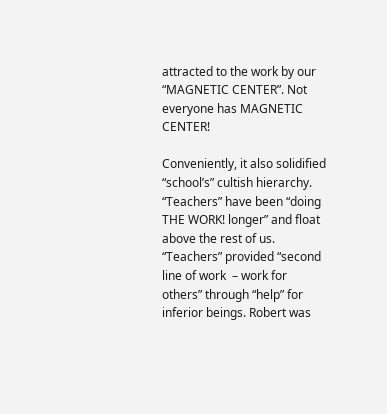attracted to the work by our “MAGNETIC CENTER”. Not everyone has MAGNETIC CENTER!

Conveniently, it also solidified “school’s” cultish hierarchy. “Teachers” have been “doing THE WORK! longer” and float above the rest of us. “Teachers” provided “second line of work  – work for others” through “help” for inferior beings. Robert was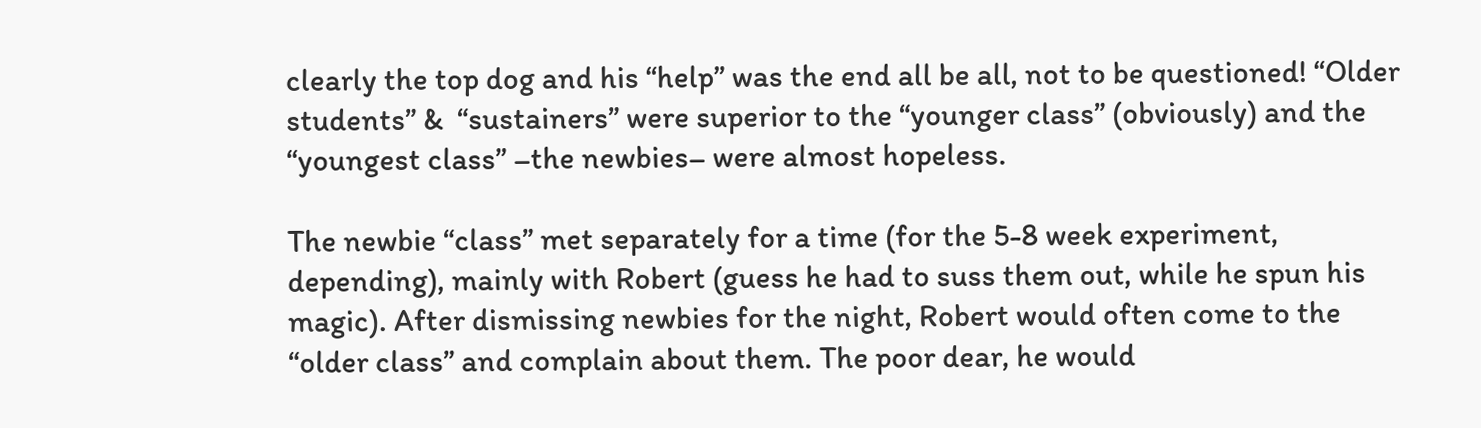clearly the top dog and his “help” was the end all be all, not to be questioned! “Older students” &  “sustainers” were superior to the “younger class” (obviously) and the “youngest class” –the newbies– were almost hopeless.

The newbie “class” met separately for a time (for the 5-8 week experiment, depending), mainly with Robert (guess he had to suss them out, while he spun his magic). After dismissing newbies for the night, Robert would often come to the “older class” and complain about them. The poor dear, he would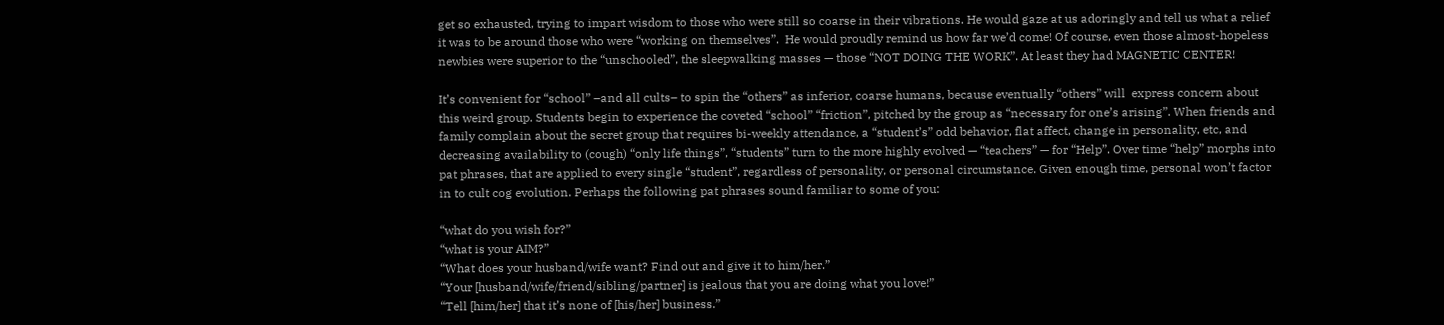get so exhausted, trying to impart wisdom to those who were still so coarse in their vibrations. He would gaze at us adoringly and tell us what a relief it was to be around those who were “working on themselves”.  He would proudly remind us how far we’d come! Of course, even those almost-hopeless newbies were superior to the “unschooled”, the sleepwalking masses — those “NOT DOING THE WORK”. At least they had MAGNETIC CENTER!

It’s convenient for “school” –and all cults– to spin the “others” as inferior, coarse humans, because eventually “others” will  express concern about this weird group. Students begin to experience the coveted “school” “friction”, pitched by the group as “necessary for one’s arising”. When friends and family complain about the secret group that requires bi-weekly attendance, a “student’s” odd behavior, flat affect, change in personality, etc, and decreasing availability to (cough) “only life things”, “students” turn to the more highly evolved — “teachers” — for “Help”. Over time “help” morphs into pat phrases, that are applied to every single “student”, regardless of personality, or personal circumstance. Given enough time, personal won’t factor in to cult cog evolution. Perhaps the following pat phrases sound familiar to some of you:

“what do you wish for?”
“what is your AIM?”
“What does your husband/wife want? Find out and give it to him/her.”
“Your [husband/wife/friend/sibling/partner] is jealous that you are doing what you love!”
“Tell [him/her] that it’s none of [his/her] business.”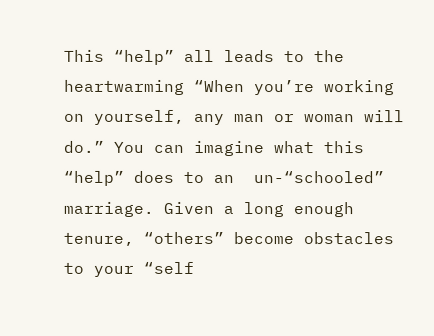This “help” all leads to the heartwarming “When you’re working on yourself, any man or woman will do.” You can imagine what this “help” does to an  un-“schooled” marriage. Given a long enough tenure, “others” become obstacles to your “self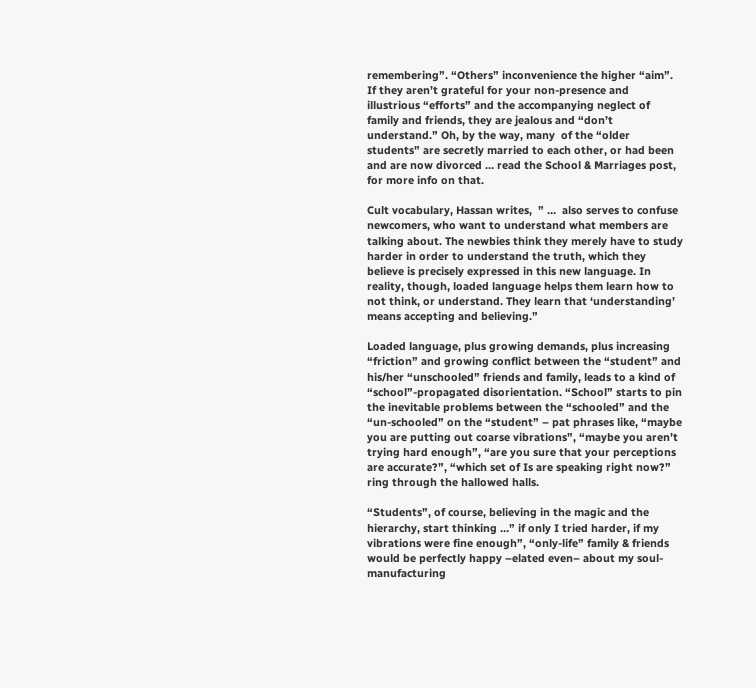remembering”. “Others” inconvenience the higher “aim”.  If they aren’t grateful for your non-presence and illustrious “efforts” and the accompanying neglect of family and friends, they are jealous and “don’t understand.” Oh, by the way, many  of the “older students” are secretly married to each other, or had been and are now divorced … read the School & Marriages post, for more info on that.

Cult vocabulary, Hassan writes,  ” …  also serves to confuse newcomers, who want to understand what members are talking about. The newbies think they merely have to study harder in order to understand the truth, which they believe is precisely expressed in this new language. In reality, though, loaded language helps them learn how to not think, or understand. They learn that ‘understanding’ means accepting and believing.”

Loaded language, plus growing demands, plus increasing “friction” and growing conflict between the “student” and his/her “unschooled” friends and family, leads to a kind of “school”-propagated disorientation. “School” starts to pin the inevitable problems between the “schooled” and the “un-schooled” on the “student” – pat phrases like, “maybe you are putting out coarse vibrations”, “maybe you aren’t trying hard enough”, “are you sure that your perceptions are accurate?”, “which set of Is are speaking right now?” ring through the hallowed halls.

“Students”, of course, believing in the magic and the hierarchy, start thinking …” if only I tried harder, if my vibrations were fine enough”, “only-life” family & friends would be perfectly happy –elated even– about my soul-manufacturing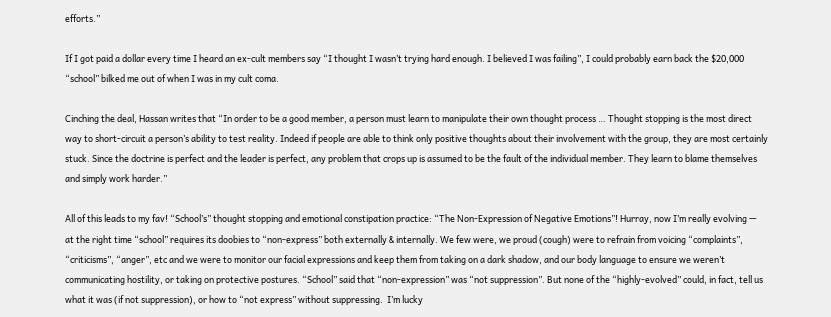efforts.”

If I got paid a dollar every time I heard an ex-cult members say “I thought I wasn’t trying hard enough. I believed I was failing”, I could probably earn back the $20,000 “school” bilked me out of when I was in my cult coma.

Cinching the deal, Hassan writes that “In order to be a good member, a person must learn to manipulate their own thought process … Thought stopping is the most direct way to short-circuit a person’s ability to test reality. Indeed if people are able to think only positive thoughts about their involvement with the group, they are most certainly stuck. Since the doctrine is perfect and the leader is perfect, any problem that crops up is assumed to be the fault of the individual member. They learn to blame themselves and simply work harder.”

All of this leads to my fav! “School’s” thought stopping and emotional constipation practice: “The Non-Expression of Negative Emotions”! Hurray, now I’m really evolving —  at the right time “school” requires its doobies to “non-express” both externally & internally. We few were, we proud (cough) were to refrain from voicing “complaints”, “criticisms”, “anger”, etc and we were to monitor our facial expressions and keep them from taking on a dark shadow, and our body language to ensure we weren’t communicating hostility, or taking on protective postures. “School” said that “non-expression” was “not suppression”. But none of the “highly-evolved” could, in fact, tell us what it was (if not suppression), or how to “not express” without suppressing.  I’m lucky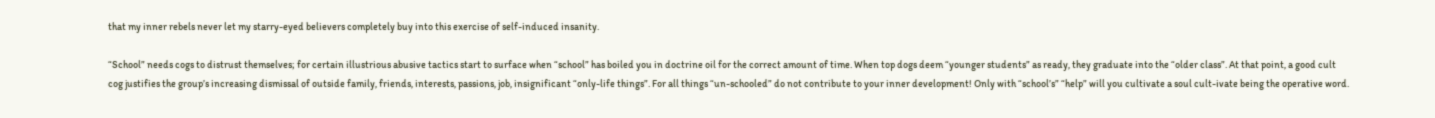that my inner rebels never let my starry-eyed believers completely buy into this exercise of self-induced insanity.

“School” needs cogs to distrust themselves; for certain illustrious abusive tactics start to surface when “school” has boiled you in doctrine oil for the correct amount of time. When top dogs deem “younger students” as ready, they graduate into the “older class”. At that point, a good cult cog justifies the group’s increasing dismissal of outside family, friends, interests, passions, job, insignificant “only-life things”. For all things “un-schooled” do not contribute to your inner development! Only with “school’s” “help” will you cultivate a soul cult-ivate being the operative word.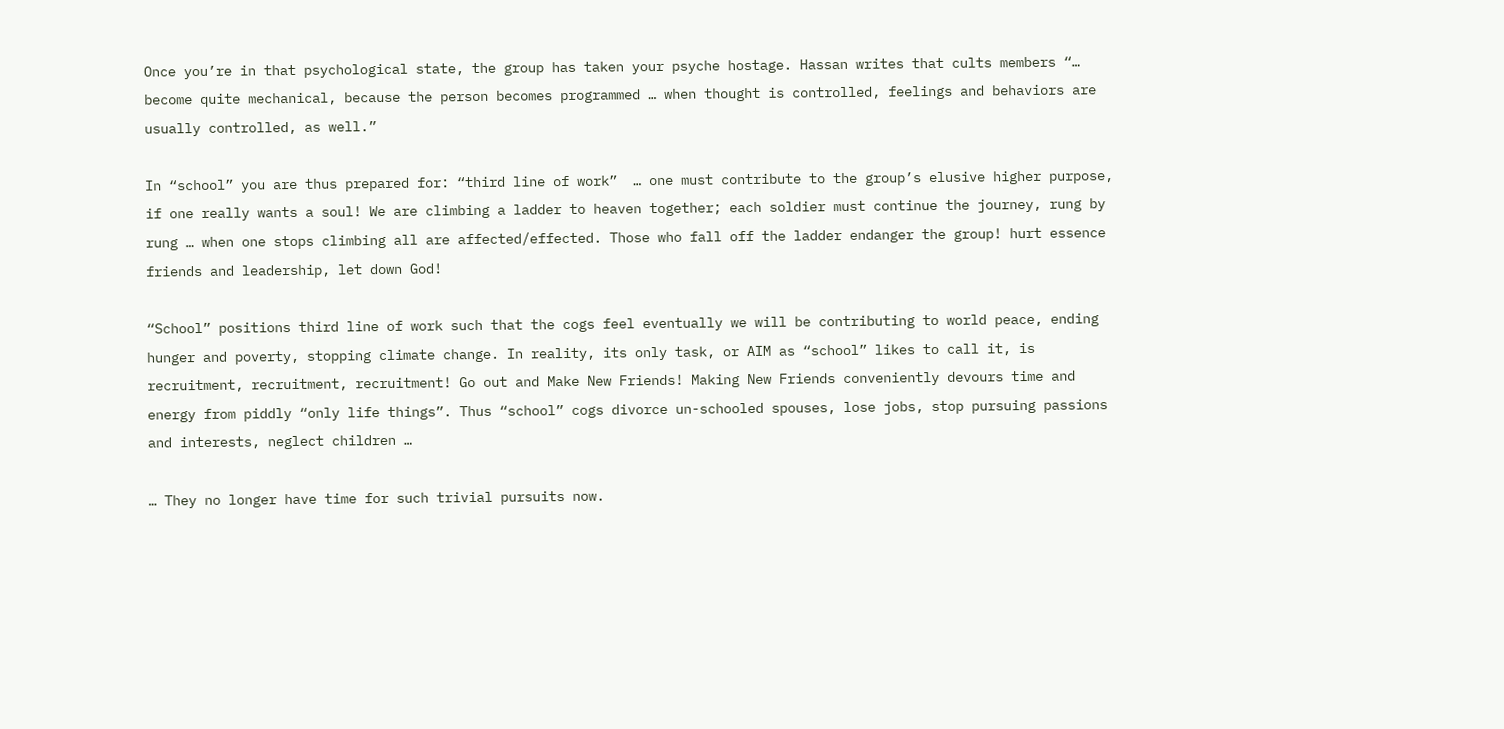Once you’re in that psychological state, the group has taken your psyche hostage. Hassan writes that cults members “… become quite mechanical, because the person becomes programmed … when thought is controlled, feelings and behaviors are usually controlled, as well.”

In “school” you are thus prepared for: “third line of work”  … one must contribute to the group’s elusive higher purpose, if one really wants a soul! We are climbing a ladder to heaven together; each soldier must continue the journey, rung by rung … when one stops climbing all are affected/effected. Those who fall off the ladder endanger the group! hurt essence friends and leadership, let down God!

“School” positions third line of work such that the cogs feel eventually we will be contributing to world peace, ending hunger and poverty, stopping climate change. In reality, its only task, or AIM as “school” likes to call it, is recruitment, recruitment, recruitment! Go out and Make New Friends! Making New Friends conveniently devours time and energy from piddly “only life things”. Thus “school” cogs divorce un-schooled spouses, lose jobs, stop pursuing passions and interests, neglect children …

… They no longer have time for such trivial pursuits now.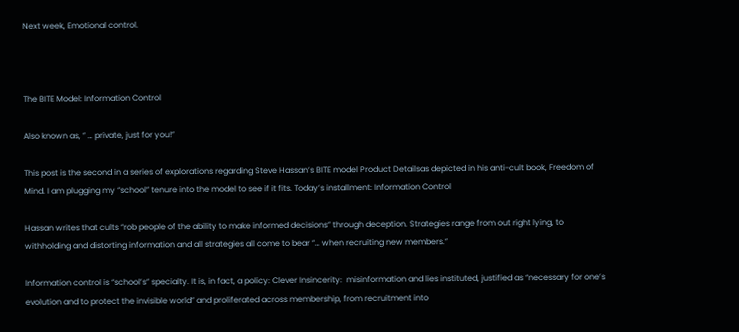Next week, Emotional control.



The BITE Model: Information Control

Also known as, ” … private, just for you!”

This post is the second in a series of explorations regarding Steve Hassan’s BITE model Product Detailsas depicted in his anti-cult book, Freedom of Mind. I am plugging my “school” tenure into the model to see if it fits. Today’s installment: Information Control

Hassan writes that cults “rob people of the ability to make informed decisions” through deception. Strategies range from out right lying, to withholding and distorting information and all strategies all come to bear “… when recruiting new members.”

Information control is “school’s” specialty. It is, in fact, a policy: Clever Insincerity:  misinformation and lies instituted, justified as “necessary for one’s evolution and to protect the invisible world” and proliferated across membership, from recruitment into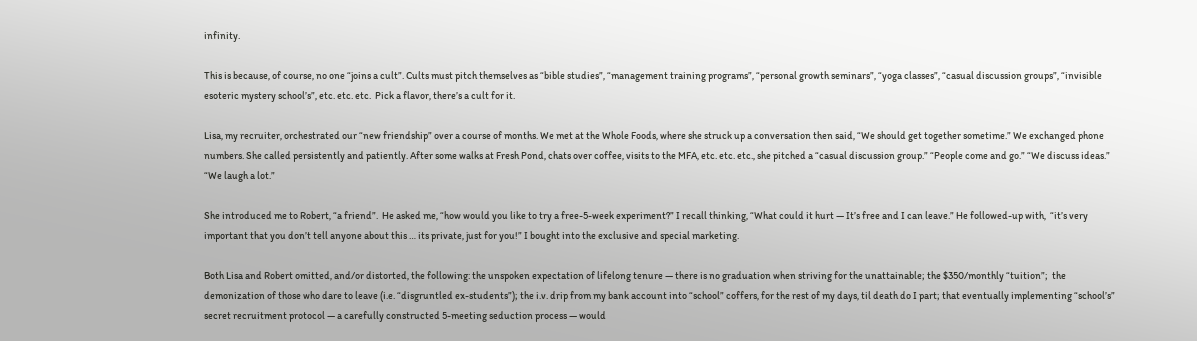infinity.

This is because, of course, no one “joins a cult”. Cults must pitch themselves as “bible studies”, “management training programs”, “personal growth seminars”, “yoga classes”, “casual discussion groups”, “invisible esoteric mystery school’s”, etc. etc. etc.  Pick a flavor, there’s a cult for it.

Lisa, my recruiter, orchestrated our “new friendship” over a course of months. We met at the Whole Foods, where she struck up a conversation then said, “We should get together sometime.” We exchanged phone numbers. She called persistently and patiently. After some walks at Fresh Pond, chats over coffee, visits to the MFA, etc. etc. etc., she pitched a “casual discussion group.” “People come and go.” “We discuss ideas.” “We laugh a lot.”

She introduced me to Robert, “a friend”.  He asked me, “how would you like to try a free-5-week experiment?” I recall thinking, “What could it hurt — It’s free and I can leave.” He followed-up with,  “it’s very important that you don’t tell anyone about this … its private, just for you!” I bought into the exclusive and special marketing.

Both Lisa and Robert omitted, and/or distorted, the following: the unspoken expectation of lifelong tenure — there is no graduation when striving for the unattainable; the $350/monthly “tuition”;  the demonization of those who dare to leave (i.e. “disgruntled ex-students”); the i.v. drip from my bank account into “school” coffers, for the rest of my days, til death do I part; that eventually implementing “school’s” secret recruitment protocol — a carefully constructed 5-meeting seduction process — would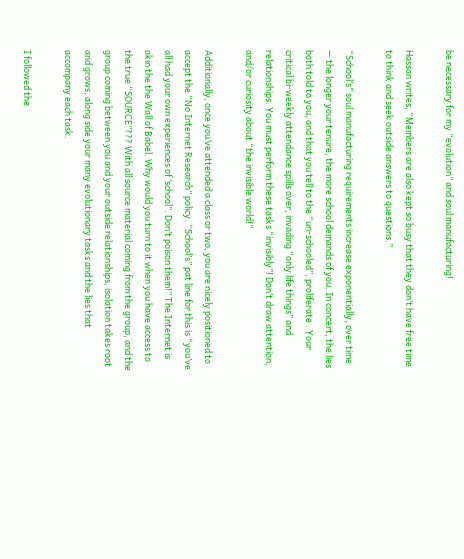be necessary for my “evolution” and soul manufacturing!

Hassan writes, “Members are also kept so busy that they don’t have free time to think and seek outside answers to questions.”

“School’s” soul manufacturing requirements increase exponentially, over time — the longer your tenure, the more school demands of you. In concert, the lies both told to you, and that you tell to the “un-schooled”, proliferate . Your critical bi-weekly attendance spills over, invading “only life things” and relationships. You must perform these tasks “invisibly”! Don’t draw attention, and/or curiosity about “the invisible world!”

Additionally, once you’ve attended a class or two, you are nicely positioned to accept the “No Internet Research” policy. “School’s” pat line for this is “you’ve all had your own experiences of ‘school”. Don’t poison them!” The Internet is akin the the Wall of Babel. Why would you turn to it when you have access to the true “SOURCE”??? With all source material coming from the group, and the group coming between you and your outside relationships, isolation takes root and grows, along side your many evolutionary tasks and the lies that accompany each task.

I followed the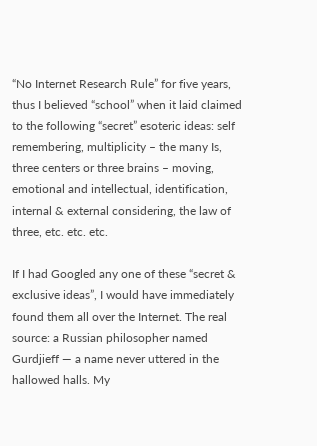“No Internet Research Rule” for five years, thus I believed “school” when it laid claimed to the following “secret” esoteric ideas: self remembering, multiplicity – the many Is, three centers or three brains – moving, emotional and intellectual, identification, internal & external considering, the law of three, etc. etc. etc.

If I had Googled any one of these “secret & exclusive ideas”, I would have immediately found them all over the Internet. The real source: a Russian philosopher named Gurdjieff — a name never uttered in the hallowed halls. My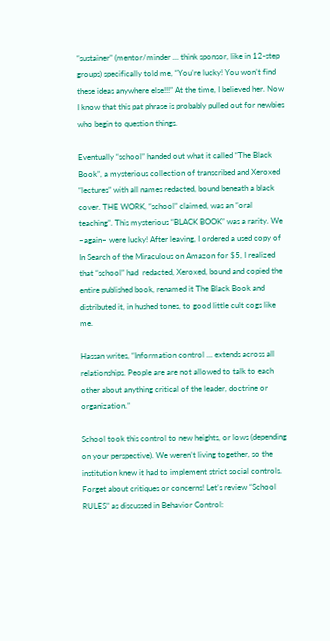“sustainer” (mentor/minder … think sponsor, like in 12-step groups) specifically told me, “You’re lucky! You won’t find these ideas anywhere else!!!” At the time, I believed her. Now I know that this pat phrase is probably pulled out for newbies who begin to question things.

Eventually “school” handed out what it called “The Black Book”, a mysterious collection of transcribed and Xeroxed “lectures” with all names redacted, bound beneath a black cover. THE WORK, “school” claimed, was an “oral teaching”. This mysterious “BLACK BOOK” was a rarity. We –again– were lucky! After leaving, I ordered a used copy of In Search of the Miraculous on Amazon for $5, I realized that “school” had  redacted, Xeroxed, bound and copied the entire published book, renamed it The Black Book and distributed it, in hushed tones, to good little cult cogs like me.

Hassan writes, “Information control … extends across all relationships. People are are not allowed to talk to each other about anything critical of the leader, doctrine or organization.”

School took this control to new heights, or lows (depending on your perspective). We weren’t living together, so the institution knew it had to implement strict social controls. Forget about critiques or concerns! Let’s review “School RULES” as discussed in Behavior Control: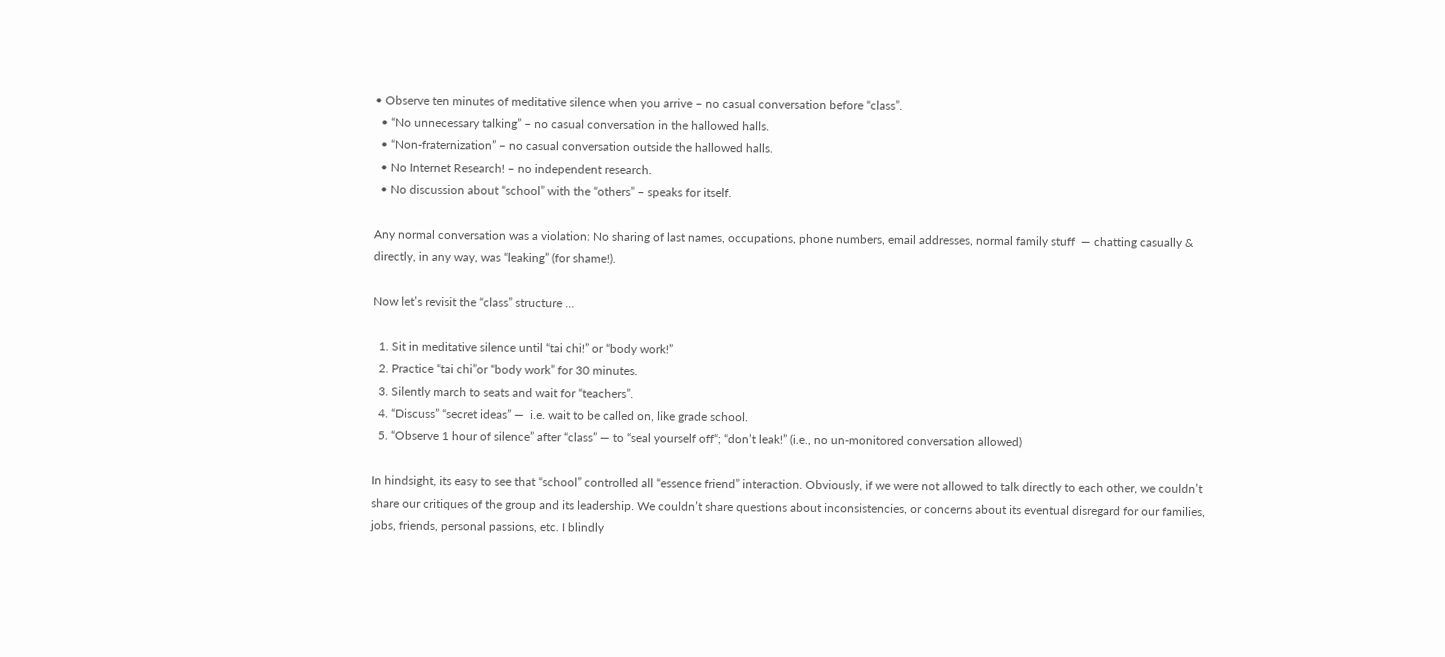• Observe ten minutes of meditative silence when you arrive – no casual conversation before “class”.
  • “No unnecessary talking” – no casual conversation in the hallowed halls.
  • “Non-fraternization” – no casual conversation outside the hallowed halls.
  • No Internet Research! – no independent research.
  • No discussion about “school” with the “others” – speaks for itself.

Any normal conversation was a violation: No sharing of last names, occupations, phone numbers, email addresses, normal family stuff  — chatting casually & directly, in any way, was “leaking” (for shame!).

Now let’s revisit the “class” structure …

  1. Sit in meditative silence until “tai chi!” or “body work!”
  2. Practice “tai chi”or “body work” for 30 minutes.
  3. Silently march to seats and wait for “teachers”.
  4. “Discuss” “secret ideas” —  i.e. wait to be called on, like grade school.
  5. “Observe 1 hour of silence” after “class” — to “seal yourself off“; “don’t leak!” (i.e., no un-monitored conversation allowed)

In hindsight, its easy to see that “school” controlled all “essence friend” interaction. Obviously, if we were not allowed to talk directly to each other, we couldn’t share our critiques of the group and its leadership. We couldn’t share questions about inconsistencies, or concerns about its eventual disregard for our families, jobs, friends, personal passions, etc. I blindly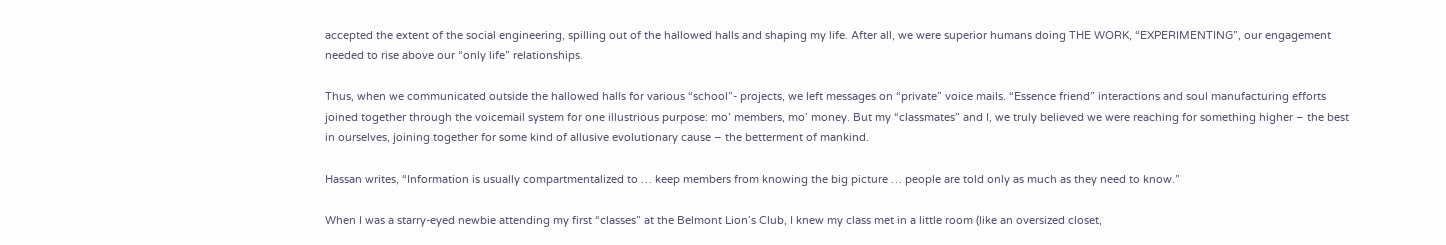accepted the extent of the social engineering, spilling out of the hallowed halls and shaping my life. After all, we were superior humans doing THE WORK, “EXPERIMENTING”, our engagement needed to rise above our “only life” relationships.

Thus, when we communicated outside the hallowed halls for various “school”- projects, we left messages on “private” voice mails. “Essence friend” interactions and soul manufacturing efforts joined together through the voicemail system for one illustrious purpose: mo’ members, mo’ money. But my “classmates” and I, we truly believed we were reaching for something higher – the best in ourselves, joining together for some kind of allusive evolutionary cause – the betterment of mankind.

Hassan writes, “Information is usually compartmentalized to … keep members from knowing the big picture … people are told only as much as they need to know.”

When I was a starry-eyed newbie attending my first “classes” at the Belmont Lion’s Club, I knew my class met in a little room (like an oversized closet,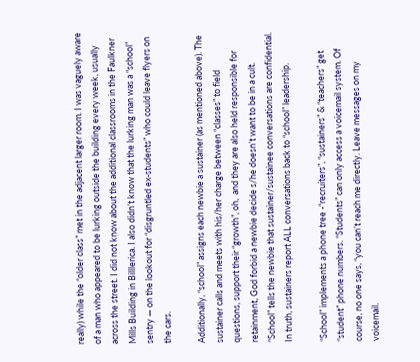really) while the “older class” met in the adjacent larger room. I was vaguely aware of a man who appeared to be lurking outside the building every week, usually across the street. I did not know about the additional classrooms in the Faulkner Mills Building in Billlerica. I also didn’t know that the lurking man was a “school” sentry — on the lookout for “disgruntled ex-students” who could leave flyers on the cars.

Additionally, “school” assigns each newbie a sustainer (as mentioned above). The sustainer calls and meets with his/her charge between “classes” to field questions, support their “growth”, oh,  and they are also held responsible for retainment, God forbid a newbie decide s/he doesn’t want to be in a cult. “School” tells the newbie that sustainer/sustainee conversations are confidential. In truth, sustainers report ALL conversations back to “school” leadership.

“School” implements a phone tree -“recruiters”, “sustainers” & “teachers” get “student” phone numbers. “Students” can only access a voicemail system. Of course, no one says, “you can’t reach me directly. Leave messages on my voicemail.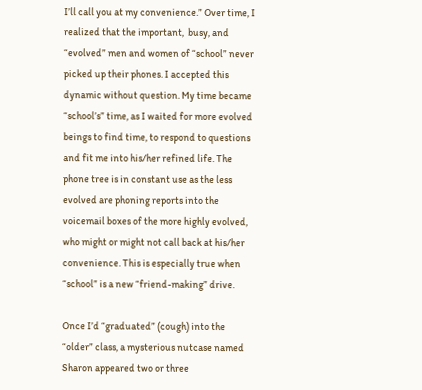I’ll call you at my convenience.” Over time, I realized that the important,  busy, and “evolved” men and women of “school” never picked up their phones. I accepted this dynamic without question. My time became “school’s” time, as I waited for more evolved beings to find time, to respond to questions and fit me into his/her refined life. The phone tree is in constant use as the less evolved are phoning reports into the voicemail boxes of the more highly evolved, who might or might not call back at his/her convenience. This is especially true when “school” is a new “friend-making” drive.

Once I’d “graduated” (cough) into the “older” class, a mysterious nutcase named Sharon appeared two or three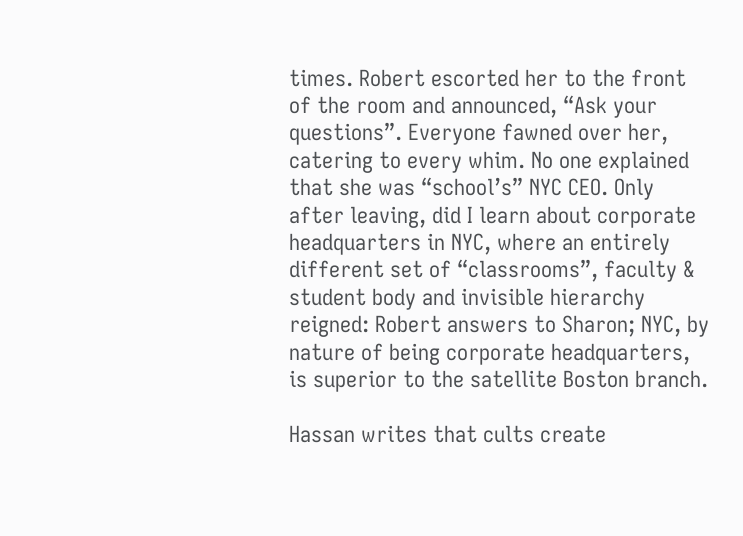times. Robert escorted her to the front of the room and announced, “Ask your questions”. Everyone fawned over her, catering to every whim. No one explained that she was “school’s” NYC CEO. Only after leaving, did I learn about corporate headquarters in NYC, where an entirely different set of “classrooms”, faculty & student body and invisible hierarchy reigned: Robert answers to Sharon; NYC, by nature of being corporate headquarters, is superior to the satellite Boston branch.

Hassan writes that cults create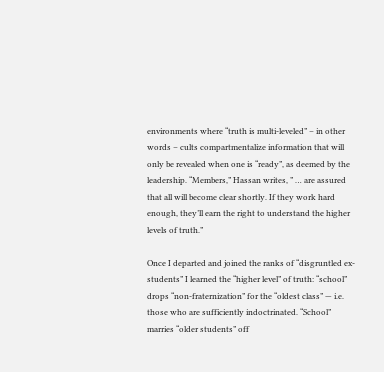environments where “truth is multi-leveled” – in other words – cults compartmentalize information that will only be revealed when one is “ready”, as deemed by the leadership. “Members,” Hassan writes, ” … are assured that all will become clear shortly. If they work hard enough, they’ll earn the right to understand the higher levels of truth.”

Once I departed and joined the ranks of “disgruntled ex-students” I learned the “higher level” of truth: “school” drops “non-fraternization” for the “oldest class” — i.e. those who are sufficiently indoctrinated. “School” marries “older students” off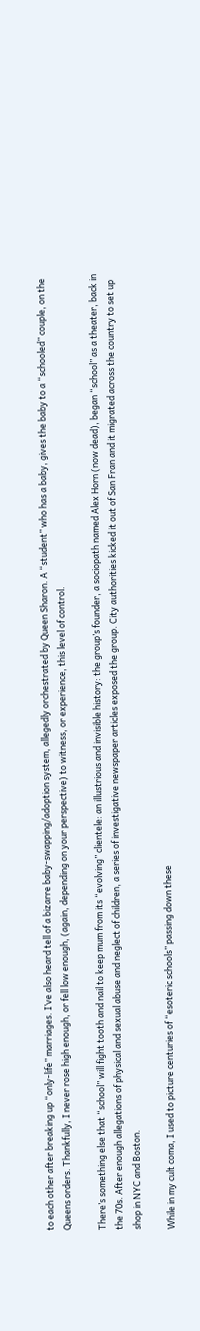to each other after breaking up “only-life” marriages. I’ve also heard tell of a bizarre baby-swapping/adoption system, allegedly orchestrated by Queen Sharon. A “student” who has a baby, gives the baby to a “schooled” couple, on the Queens orders. Thankfully, I never rose high enough, or fell low enough, (again, depending on your perspective) to witness, or experience, this level of control.

There’s something else that “school” will fight tooth and nail to keep mum from its “evolving” clientele: an illustrious and invisible history: the group’s founder, a sociopath named Alex Horn (now dead), began “school” as a theater, back in the 70s. After enough allegations of physical and sexual abuse and neglect of children, a series of investigative newspaper articles exposed the group. City authorities kicked it out of San Fran and it migrated across the country to set up shop in NYC and Boston.

While in my cult coma, I used to picture centuries of “esoteric schools” passing down these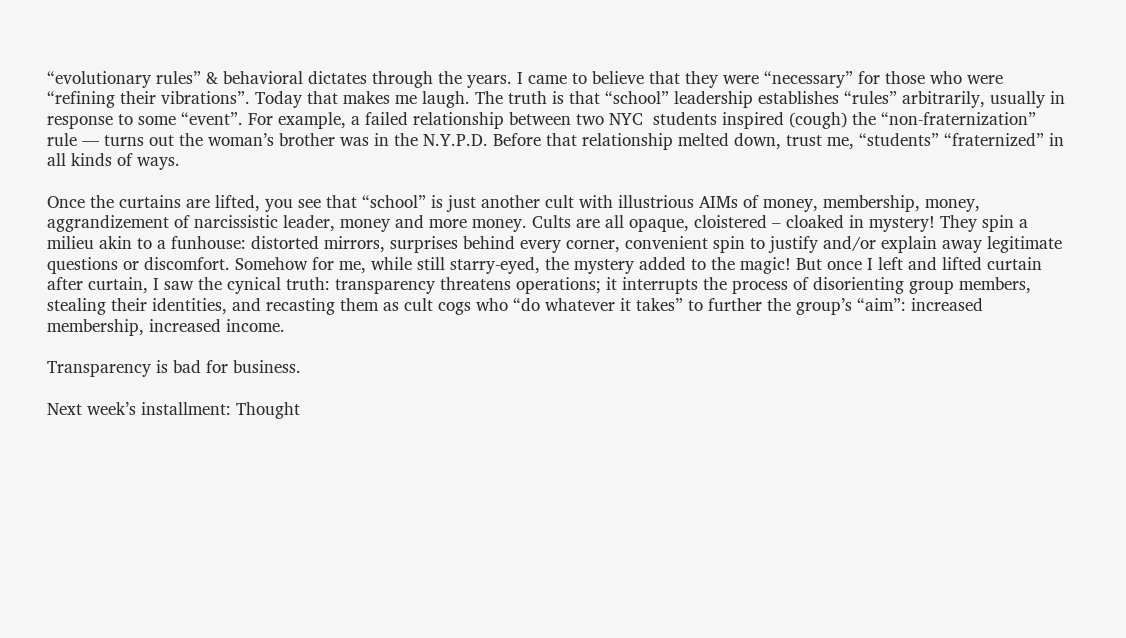“evolutionary rules” & behavioral dictates through the years. I came to believe that they were “necessary” for those who were “refining their vibrations”. Today that makes me laugh. The truth is that “school” leadership establishes “rules” arbitrarily, usually in response to some “event”. For example, a failed relationship between two NYC  students inspired (cough) the “non-fraternization” rule — turns out the woman’s brother was in the N.Y.P.D. Before that relationship melted down, trust me, “students” “fraternized” in all kinds of ways.

Once the curtains are lifted, you see that “school” is just another cult with illustrious AIMs of money, membership, money, aggrandizement of narcissistic leader, money and more money. Cults are all opaque, cloistered – cloaked in mystery! They spin a milieu akin to a funhouse: distorted mirrors, surprises behind every corner, convenient spin to justify and/or explain away legitimate questions or discomfort. Somehow for me, while still starry-eyed, the mystery added to the magic! But once I left and lifted curtain after curtain, I saw the cynical truth: transparency threatens operations; it interrupts the process of disorienting group members, stealing their identities, and recasting them as cult cogs who “do whatever it takes” to further the group’s “aim”: increased membership, increased income.

Transparency is bad for business.

Next week’s installment: Thought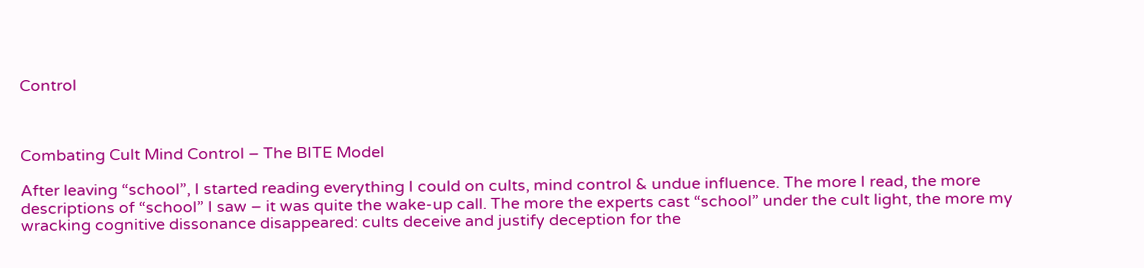Control



Combating Cult Mind Control – The BITE Model

After leaving “school”, I started reading everything I could on cults, mind control & undue influence. The more I read, the more descriptions of “school” I saw – it was quite the wake-up call. The more the experts cast “school” under the cult light, the more my wracking cognitive dissonance disappeared: cults deceive and justify deception for the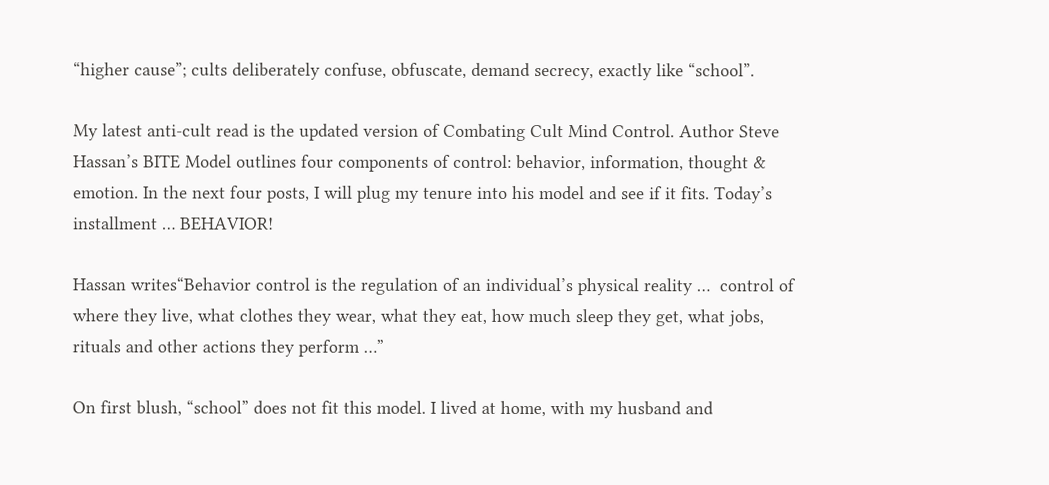“higher cause”; cults deliberately confuse, obfuscate, demand secrecy, exactly like “school”.

My latest anti-cult read is the updated version of Combating Cult Mind Control. Author Steve Hassan’s BITE Model outlines four components of control: behavior, information, thought & emotion. In the next four posts, I will plug my tenure into his model and see if it fits. Today’s installment … BEHAVIOR!

Hassan writes“Behavior control is the regulation of an individual’s physical reality …  control of where they live, what clothes they wear, what they eat, how much sleep they get, what jobs, rituals and other actions they perform …”

On first blush, “school” does not fit this model. I lived at home, with my husband and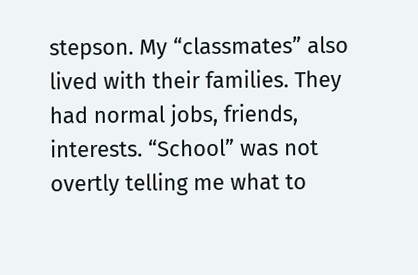stepson. My “classmates” also lived with their families. They had normal jobs, friends, interests. “School” was not overtly telling me what to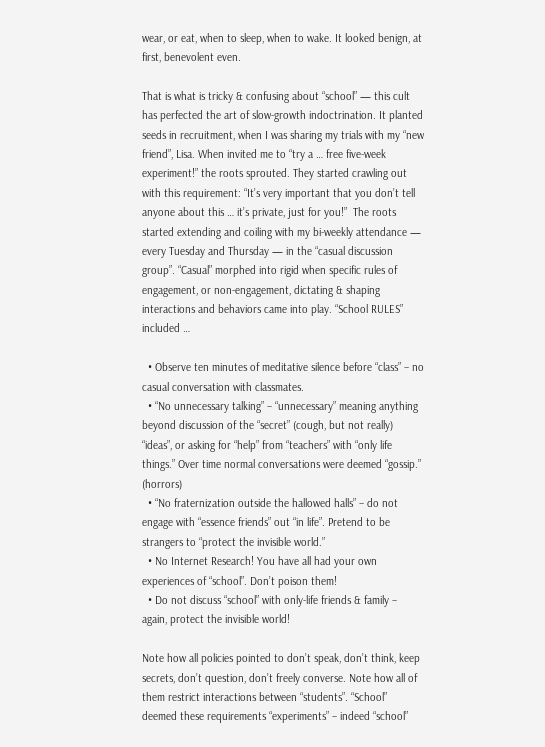wear, or eat, when to sleep, when to wake. It looked benign, at first, benevolent even.

That is what is tricky & confusing about “school” — this cult has perfected the art of slow-growth indoctrination. It planted seeds in recruitment, when I was sharing my trials with my “new friend”, Lisa. When invited me to “try a … free five-week experiment!” the roots sprouted. They started crawling out with this requirement: “It’s very important that you don’t tell anyone about this … it’s private, just for you!”  The roots started extending and coiling with my bi-weekly attendance — every Tuesday and Thursday — in the “casual discussion group”. “Casual” morphed into rigid when specific rules of engagement, or non-engagement, dictating & shaping interactions and behaviors came into play. “School RULES” included …

  • Observe ten minutes of meditative silence before “class” – no casual conversation with classmates.
  • “No unnecessary talking” – “unnecessary” meaning anything beyond discussion of the “secret” (cough, but not really) “ideas”, or asking for “help” from “teachers” with “only life things.” Over time normal conversations were deemed “gossip.” (horrors)
  • “No fraternization outside the hallowed halls” – do not engage with “essence friends” out “in life”. Pretend to be strangers to “protect the invisible world.”
  • No Internet Research! You have all had your own experiences of “school”. Don’t poison them!
  • Do not discuss “school” with only-life friends & family – again, protect the invisible world!

Note how all policies pointed to don’t speak, don’t think, keep secrets, don’t question, don’t freely converse. Note how all of them restrict interactions between “students”. “School” deemed these requirements “experiments” – indeed “school”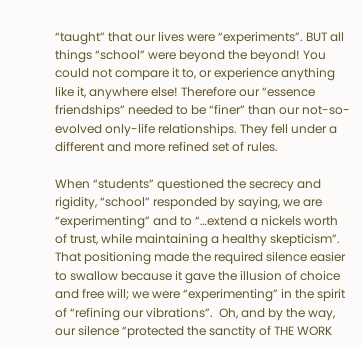“taught” that our lives were “experiments”. BUT all things “school” were beyond the beyond! You could not compare it to, or experience anything like it, anywhere else! Therefore our “essence friendships” needed to be “finer” than our not-so-evolved only-life relationships. They fell under a different and more refined set of rules.

When “students” questioned the secrecy and rigidity, “school” responded by saying, we are “experimenting” and to “…extend a nickels worth of trust, while maintaining a healthy skepticism”. That positioning made the required silence easier to swallow because it gave the illusion of choice and free will; we were “experimenting” in the spirit of “refining our vibrations”.  Oh, and by the way, our silence “protected the sanctity of THE WORK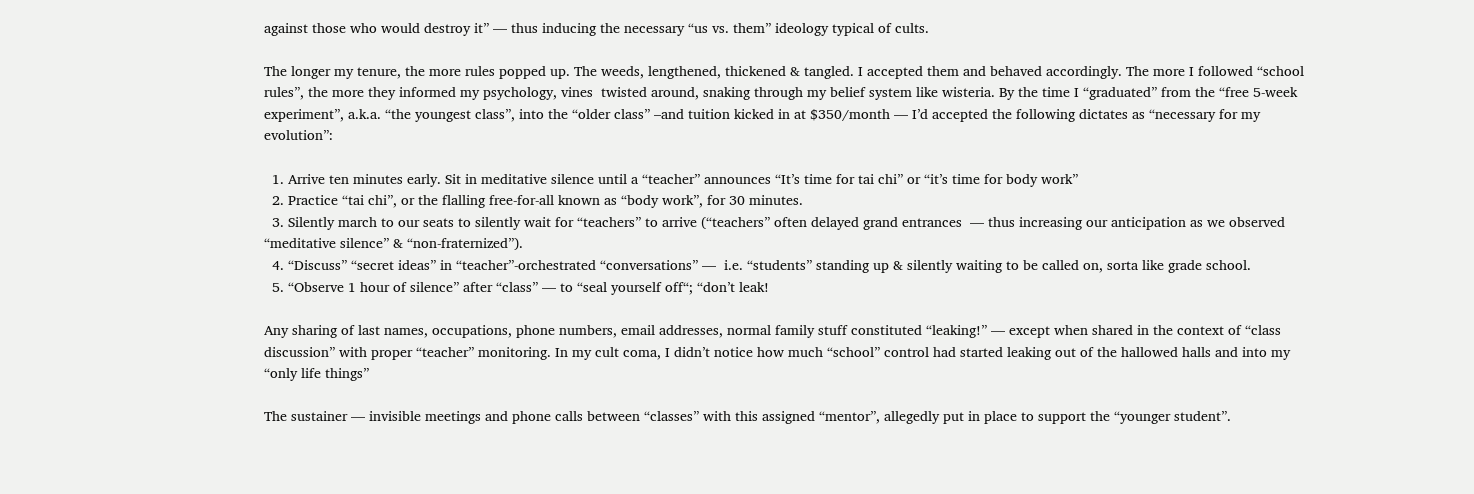against those who would destroy it” — thus inducing the necessary “us vs. them” ideology typical of cults.

The longer my tenure, the more rules popped up. The weeds, lengthened, thickened & tangled. I accepted them and behaved accordingly. The more I followed “school rules”, the more they informed my psychology, vines  twisted around, snaking through my belief system like wisteria. By the time I “graduated” from the “free 5-week experiment”, a.k.a. “the youngest class”, into the “older class” –and tuition kicked in at $350/month — I’d accepted the following dictates as “necessary for my evolution”:

  1. Arrive ten minutes early. Sit in meditative silence until a “teacher” announces “It’s time for tai chi” or “it’s time for body work”
  2. Practice “tai chi”, or the flalling free-for-all known as “body work”, for 30 minutes.
  3. Silently march to our seats to silently wait for “teachers” to arrive (“teachers” often delayed grand entrances  — thus increasing our anticipation as we observed “meditative silence” & “non-fraternized”).
  4. “Discuss” “secret ideas” in “teacher”-orchestrated “conversations” —  i.e. “students” standing up & silently waiting to be called on, sorta like grade school.
  5. “Observe 1 hour of silence” after “class” — to “seal yourself off“; “don’t leak!

Any sharing of last names, occupations, phone numbers, email addresses, normal family stuff constituted “leaking!” — except when shared in the context of “class discussion” with proper “teacher” monitoring. In my cult coma, I didn’t notice how much “school” control had started leaking out of the hallowed halls and into my “only life things”

The sustainer — invisible meetings and phone calls between “classes” with this assigned “mentor”, allegedly put in place to support the “younger student”.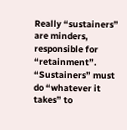Really “sustainers” are minders, responsible for “retainment”. “Sustainers” must do “whatever it takes” to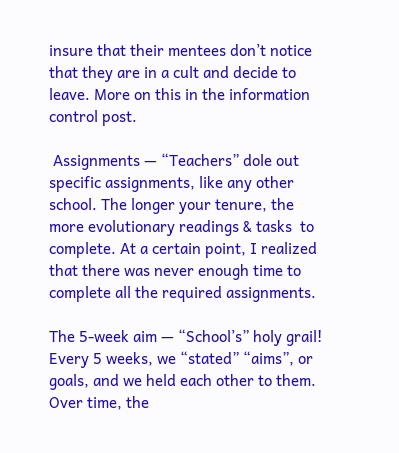insure that their mentees don’t notice that they are in a cult and decide to leave. More on this in the information control post.

 Assignments — “Teachers” dole out specific assignments, like any other school. The longer your tenure, the more evolutionary readings & tasks  to complete. At a certain point, I realized that there was never enough time to complete all the required assignments.

The 5-week aim — “School’s” holy grail! Every 5 weeks, we “stated” “aims”, or goals, and we held each other to them. Over time, the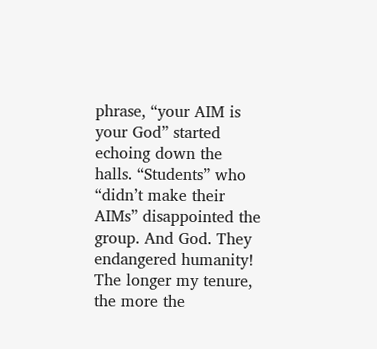phrase, “your AIM is your God” started echoing down the halls. “Students” who “didn’t make their AIMs” disappointed the group. And God. They endangered humanity! The longer my tenure, the more the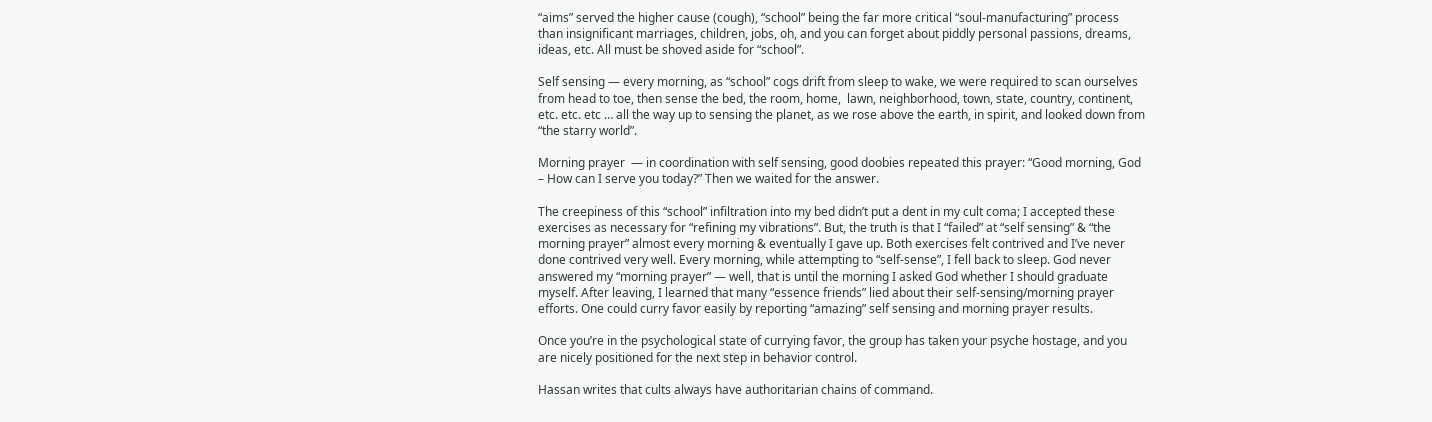“aims” served the higher cause (cough), “school” being the far more critical “soul-manufacturing” process than insignificant marriages, children, jobs, oh, and you can forget about piddly personal passions, dreams, ideas, etc. All must be shoved aside for “school”.

Self sensing — every morning, as “school” cogs drift from sleep to wake, we were required to scan ourselves from head to toe, then sense the bed, the room, home,  lawn, neighborhood, town, state, country, continent, etc. etc. etc … all the way up to sensing the planet, as we rose above the earth, in spirit, and looked down from “the starry world”.

Morning prayer  — in coordination with self sensing, good doobies repeated this prayer: “Good morning, God – How can I serve you today?” Then we waited for the answer.

The creepiness of this “school” infiltration into my bed didn’t put a dent in my cult coma; I accepted these exercises as necessary for “refining my vibrations”. But, the truth is that I “failed” at “self sensing” & “the morning prayer” almost every morning & eventually I gave up. Both exercises felt contrived and I’ve never done contrived very well. Every morning, while attempting to “self-sense”, I fell back to sleep. God never answered my “morning prayer” — well, that is until the morning I asked God whether I should graduate myself. After leaving, I learned that many “essence friends” lied about their self-sensing/morning prayer efforts. One could curry favor easily by reporting “amazing” self sensing and morning prayer results.

Once you’re in the psychological state of currying favor, the group has taken your psyche hostage, and you are nicely positioned for the next step in behavior control.

Hassan writes that cults always have authoritarian chains of command.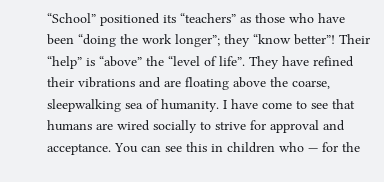“School” positioned its “teachers” as those who have been “doing the work longer”; they “know better”! Their “help” is “above” the “level of life”. They have refined their vibrations and are floating above the coarse, sleepwalking sea of humanity. I have come to see that humans are wired socially to strive for approval and acceptance. You can see this in children who — for the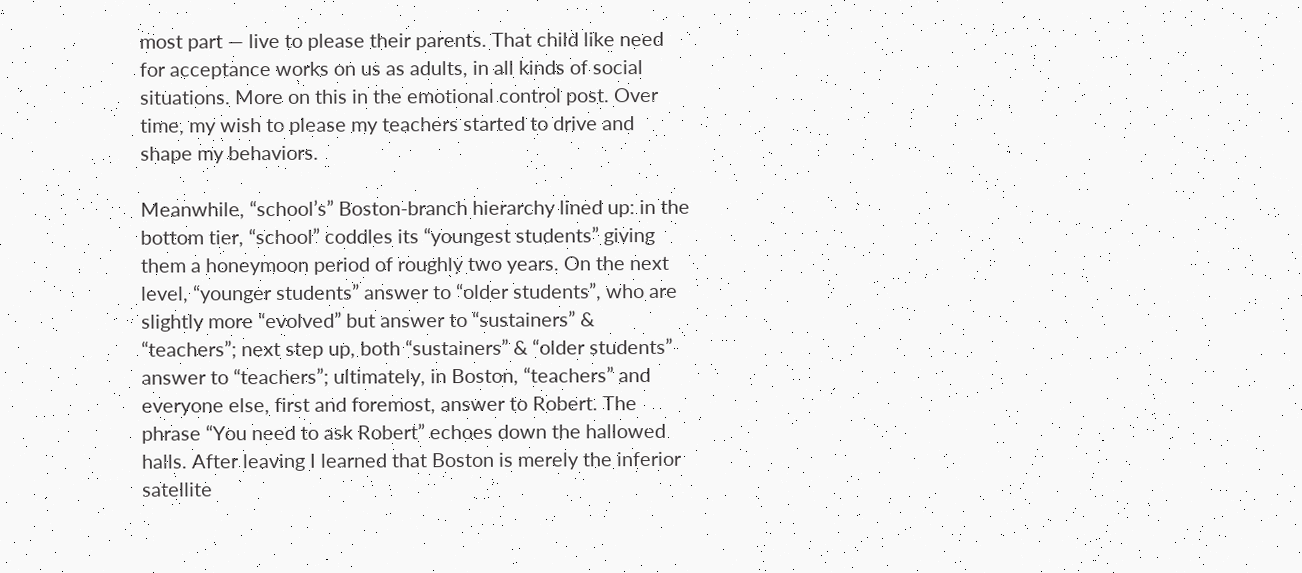most part — live to please their parents. That child like need for acceptance works on us as adults, in all kinds of social situations. More on this in the emotional control post. Over time, my wish to please my teachers started to drive and shape my behaviors.

Meanwhile, “school’s” Boston-branch hierarchy lined up: in the bottom tier, “school” coddles its “youngest students” giving them a honeymoon period of roughly two years. On the next level, “younger students” answer to “older students”, who are slightly more “evolved” but answer to “sustainers” & “teachers”; next step up, both “sustainers” & “older students” answer to “teachers”; ultimately, in Boston, “teachers” and everyone else, first and foremost, answer to Robert. The phrase “You need to ask Robert” echoes down the hallowed halls. After leaving I learned that Boston is merely the inferior satellite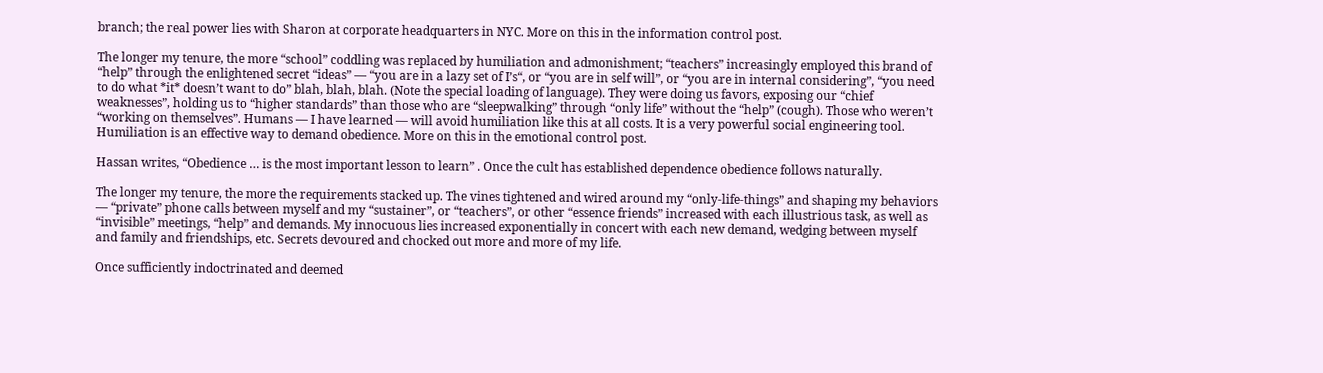branch; the real power lies with Sharon at corporate headquarters in NYC. More on this in the information control post.

The longer my tenure, the more “school” coddling was replaced by humiliation and admonishment; “teachers” increasingly employed this brand of “help” through the enlightened secret “ideas” — “you are in a lazy set of I’s“, or “you are in self will”, or “you are in internal considering”, “you need to do what *it* doesn’t want to do” blah, blah, blah. (Note the special loading of language). They were doing us favors, exposing our “chief weaknesses”, holding us to “higher standards” than those who are “sleepwalking” through “only life” without the “help” (cough). Those who weren’t “working on themselves”. Humans — I have learned — will avoid humiliation like this at all costs. It is a very powerful social engineering tool. Humiliation is an effective way to demand obedience. More on this in the emotional control post.

Hassan writes, “Obedience … is the most important lesson to learn” . Once the cult has established dependence obedience follows naturally.

The longer my tenure, the more the requirements stacked up. The vines tightened and wired around my “only-life-things” and shaping my behaviors — “private” phone calls between myself and my “sustainer”, or “teachers”, or other “essence friends” increased with each illustrious task, as well as “invisible” meetings, “help” and demands. My innocuous lies increased exponentially in concert with each new demand, wedging between myself and family and friendships, etc. Secrets devoured and chocked out more and more of my life.

Once sufficiently indoctrinated and deemed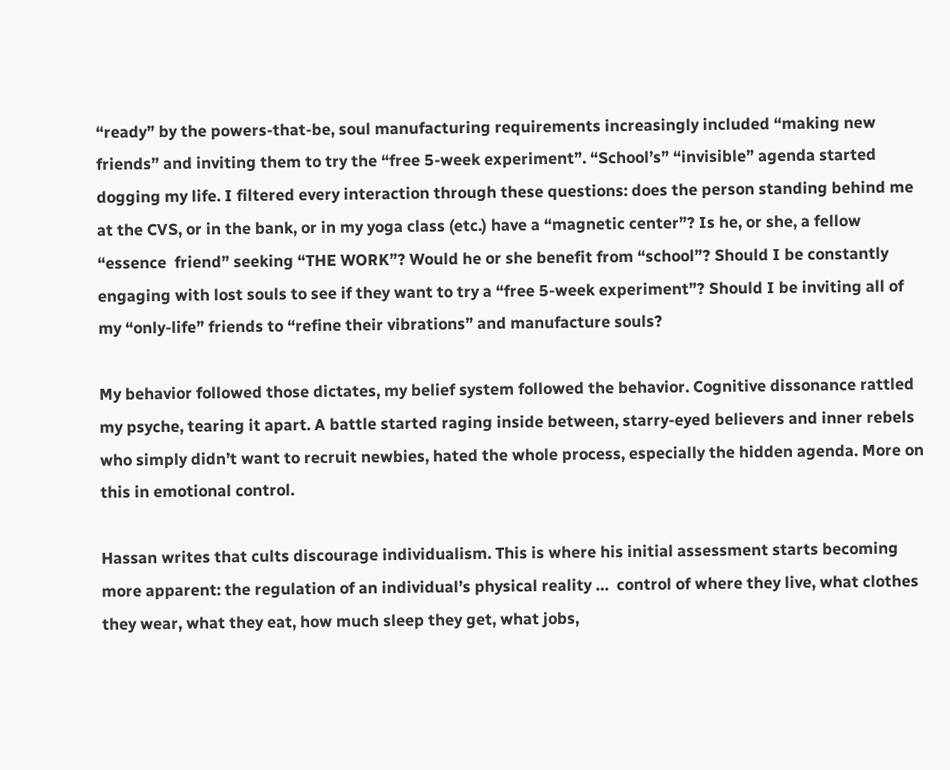“ready” by the powers-that-be, soul manufacturing requirements increasingly included “making new friends” and inviting them to try the “free 5-week experiment”. “School’s” “invisible” agenda started dogging my life. I filtered every interaction through these questions: does the person standing behind me at the CVS, or in the bank, or in my yoga class (etc.) have a “magnetic center”? Is he, or she, a fellow “essence  friend” seeking “THE WORK”? Would he or she benefit from “school”? Should I be constantly engaging with lost souls to see if they want to try a “free 5-week experiment”? Should I be inviting all of my “only-life” friends to “refine their vibrations” and manufacture souls?

My behavior followed those dictates, my belief system followed the behavior. Cognitive dissonance rattled my psyche, tearing it apart. A battle started raging inside between, starry-eyed believers and inner rebels who simply didn’t want to recruit newbies, hated the whole process, especially the hidden agenda. More on this in emotional control.

Hassan writes that cults discourage individualism. This is where his initial assessment starts becoming more apparent: the regulation of an individual’s physical reality …  control of where they live, what clothes they wear, what they eat, how much sleep they get, what jobs,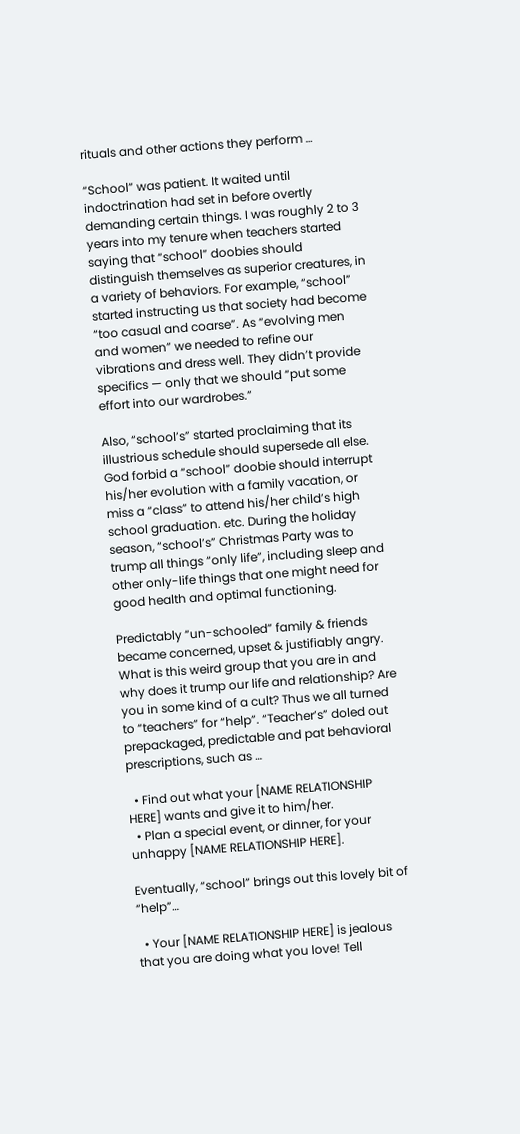rituals and other actions they perform …

“School” was patient. It waited until indoctrination had set in before overtly demanding certain things. I was roughly 2 to 3 years into my tenure when teachers started saying that “school” doobies should distinguish themselves as superior creatures, in a variety of behaviors. For example, “school” started instructing us that society had become “too casual and coarse”. As “evolving men and women” we needed to refine our vibrations and dress well. They didn’t provide specifics — only that we should “put some effort into our wardrobes.”

Also, “school’s” started proclaiming that its illustrious schedule should supersede all else. God forbid a “school” doobie should interrupt his/her evolution with a family vacation, or miss a “class” to attend his/her child’s high school graduation. etc. During the holiday season, “school’s” Christmas Party was to trump all things “only life”, including sleep and other only-life things that one might need for good health and optimal functioning.

Predictably “un-schooled” family & friends became concerned, upset & justifiably angry. What is this weird group that you are in and why does it trump our life and relationship? Are you in some kind of a cult? Thus we all turned to “teachers” for “help”. “Teacher’s” doled out prepackaged, predictable and pat behavioral prescriptions, such as …

  • Find out what your [NAME RELATIONSHIP HERE] wants and give it to him/her.
  • Plan a special event, or dinner, for your unhappy [NAME RELATIONSHIP HERE].

Eventually, “school” brings out this lovely bit of “help”…

  • Your [NAME RELATIONSHIP HERE] is jealous that you are doing what you love! Tell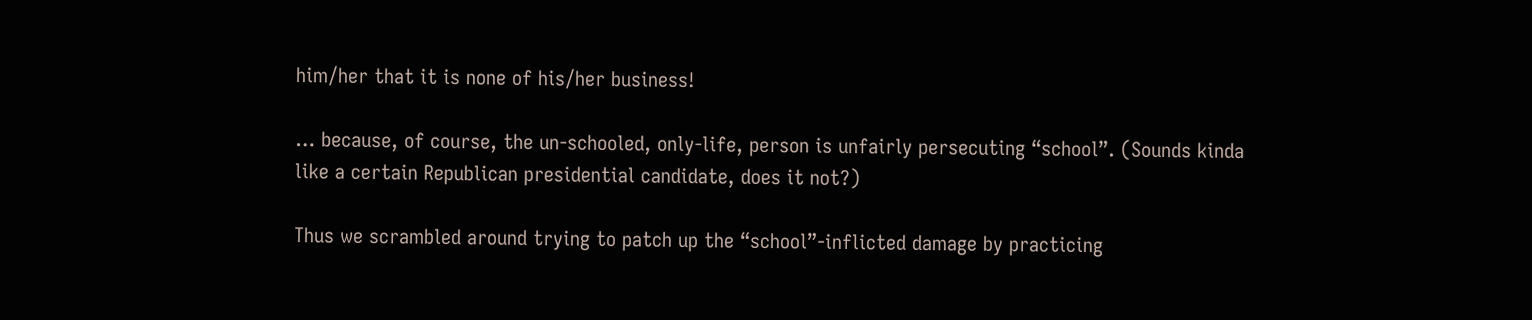him/her that it is none of his/her business!

… because, of course, the un-schooled, only-life, person is unfairly persecuting “school”. (Sounds kinda like a certain Republican presidential candidate, does it not?)

Thus we scrambled around trying to patch up the “school”-inflicted damage by practicing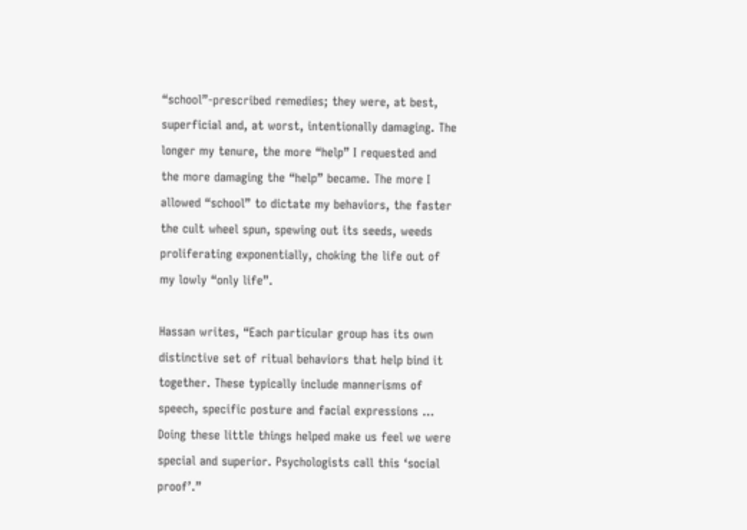“school”-prescribed remedies; they were, at best, superficial and, at worst, intentionally damaging. The longer my tenure, the more “help” I requested and the more damaging the “help” became. The more I allowed “school” to dictate my behaviors, the faster the cult wheel spun, spewing out its seeds, weeds proliferating exponentially, choking the life out of my lowly “only life”.

Hassan writes, “Each particular group has its own distinctive set of ritual behaviors that help bind it together. These typically include mannerisms of speech, specific posture and facial expressions … Doing these little things helped make us feel we were special and superior. Psychologists call this ‘social proof’.”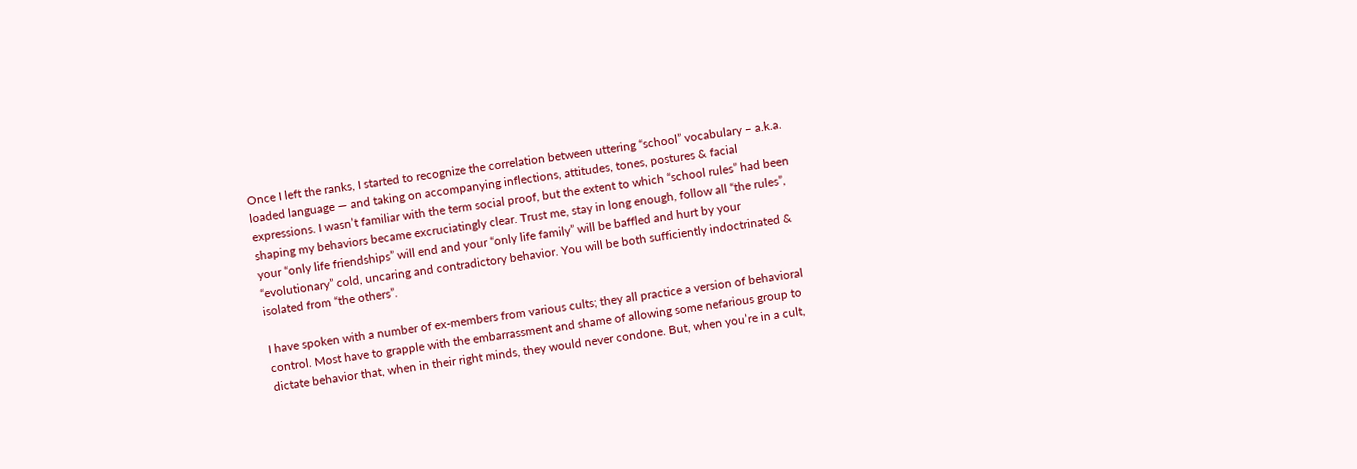Once I left the ranks, I started to recognize the correlation between uttering “school” vocabulary – a.k.a. loaded language — and taking on accompanying inflections, attitudes, tones, postures & facial expressions. I wasn’t familiar with the term social proof, but the extent to which “school rules” had been shaping my behaviors became excruciatingly clear. Trust me, stay in long enough, follow all “the rules”,  your “only life friendships” will end and your “only life family” will be baffled and hurt by your “evolutionary” cold, uncaring and contradictory behavior. You will be both sufficiently indoctrinated & isolated from “the others”.

I have spoken with a number of ex-members from various cults; they all practice a version of behavioral control. Most have to grapple with the embarrassment and shame of allowing some nefarious group to dictate behavior that, when in their right minds, they would never condone. But, when you’re in a cult,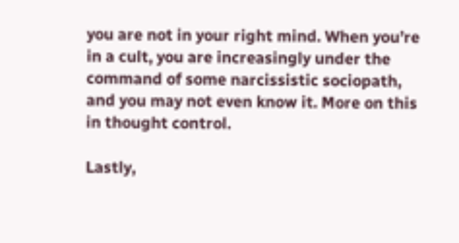you are not in your right mind. When you’re in a cult, you are increasingly under the command of some narcissistic sociopath, and you may not even know it. More on this in thought control.

Lastly,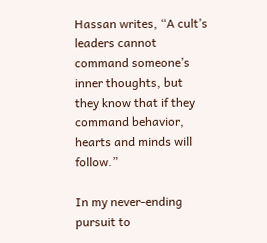Hassan writes, “A cult’s leaders cannot command someone’s inner thoughts, but they know that if they command behavior, hearts and minds will follow.”

In my never-ending pursuit to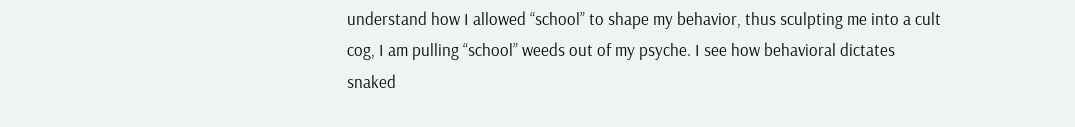understand how I allowed “school” to shape my behavior, thus sculpting me into a cult cog, I am pulling “school” weeds out of my psyche. I see how behavioral dictates snaked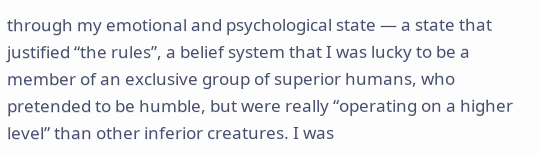through my emotional and psychological state — a state that justified “the rules”, a belief system that I was lucky to be a member of an exclusive group of superior humans, who pretended to be humble, but were really “operating on a higher level” than other inferior creatures. I was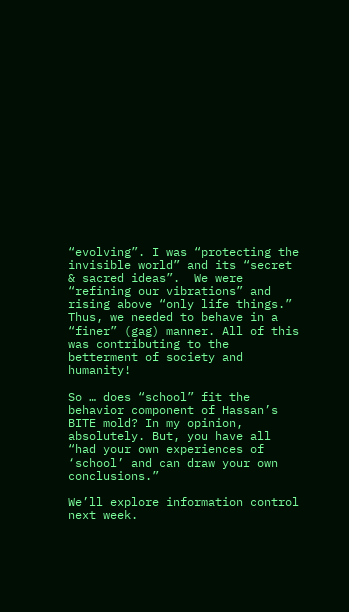“evolving”. I was “protecting the invisible world” and its “secret & sacred ideas”.  We were “refining our vibrations” and rising above “only life things.” Thus, we needed to behave in a “finer” (gag) manner. All of this was contributing to the betterment of society and humanity!

So … does “school” fit the behavior component of Hassan’s BITE mold? In my opinion, absolutely. But, you have all “had your own experiences of ‘school’ and can draw your own conclusions.”

We’ll explore information control next week.